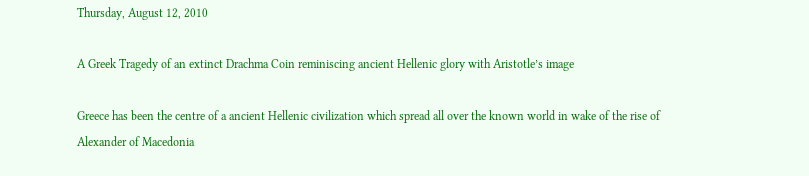Thursday, August 12, 2010

A Greek Tragedy of an extinct Drachma Coin reminiscing ancient Hellenic glory with Aristotle’s image

Greece has been the centre of a ancient Hellenic civilization which spread all over the known world in wake of the rise of Alexander of Macedonia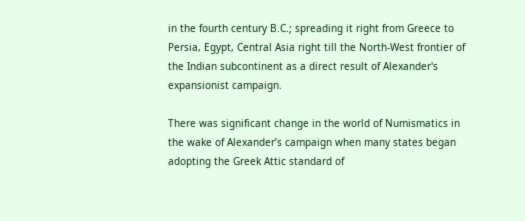in the fourth century B.C.; spreading it right from Greece to Persia, Egypt, Central Asia right till the North-West frontier of the Indian subcontinent as a direct result of Alexander's expansionist campaign.

There was significant change in the world of Numismatics in the wake of Alexander’s campaign when many states began adopting the Greek Attic standard of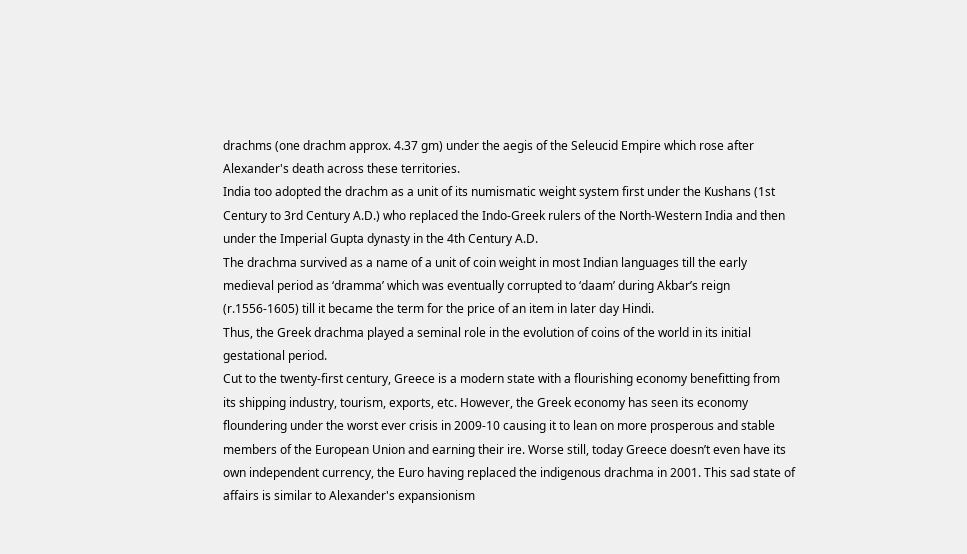drachms (one drachm approx. 4.37 gm) under the aegis of the Seleucid Empire which rose after Alexander's death across these territories.
India too adopted the drachm as a unit of its numismatic weight system first under the Kushans (1st Century to 3rd Century A.D.) who replaced the Indo-Greek rulers of the North-Western India and then under the Imperial Gupta dynasty in the 4th Century A.D.
The drachma survived as a name of a unit of coin weight in most Indian languages till the early medieval period as ‘dramma’ which was eventually corrupted to ‘daam’ during Akbar’s reign (r.1556-1605) till it became the term for the price of an item in later day Hindi.
Thus, the Greek drachma played a seminal role in the evolution of coins of the world in its initial gestational period.
Cut to the twenty-first century, Greece is a modern state with a flourishing economy benefitting from its shipping industry, tourism, exports, etc. However, the Greek economy has seen its economy floundering under the worst ever crisis in 2009-10 causing it to lean on more prosperous and stable members of the European Union and earning their ire. Worse still, today Greece doesn’t even have its own independent currency, the Euro having replaced the indigenous drachma in 2001. This sad state of affairs is similar to Alexander's expansionism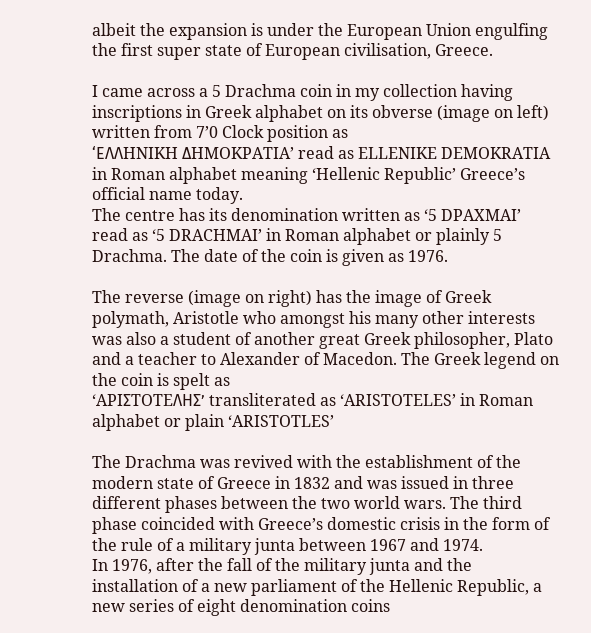albeit the expansion is under the European Union engulfing the first super state of European civilisation, Greece.

I came across a 5 Drachma coin in my collection having inscriptions in Greek alphabet on its obverse (image on left) written from 7’0 Clock position as
‘ΕΛΛHNIKH ΔHMOKPATIA’ read as ELLENIKE DEMOKRATIA in Roman alphabet meaning ‘Hellenic Republic’ Greece’s official name today.
The centre has its denomination written as ‘5 DPAXMAI’ read as ‘5 DRACHMAI’ in Roman alphabet or plainly 5 Drachma. The date of the coin is given as 1976.

The reverse (image on right) has the image of Greek polymath, Aristotle who amongst his many other interests was also a student of another great Greek philosopher, Plato and a teacher to Alexander of Macedon. The Greek legend on the coin is spelt as
‘APIΣTOTEΛHΣ’ transliterated as ‘ARISTOTELES’ in Roman alphabet or plain ‘ARISTOTLES’

The Drachma was revived with the establishment of the modern state of Greece in 1832 and was issued in three different phases between the two world wars. The third phase coincided with Greece’s domestic crisis in the form of the rule of a military junta between 1967 and 1974.
In 1976, after the fall of the military junta and the installation of a new parliament of the Hellenic Republic, a new series of eight denomination coins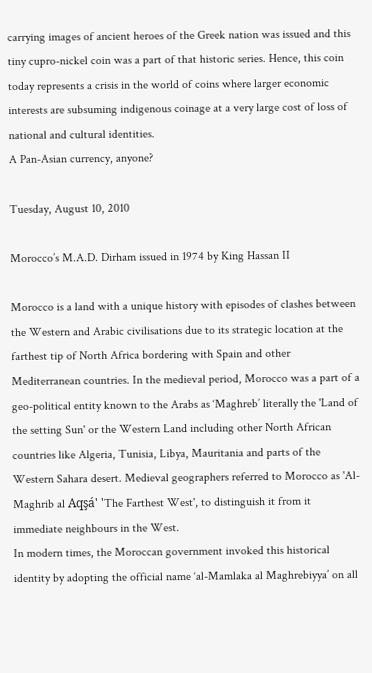carrying images of ancient heroes of the Greek nation was issued and this tiny cupro-nickel coin was a part of that historic series. Hence, this coin today represents a crisis in the world of coins where larger economic interests are subsuming indigenous coinage at a very large cost of loss of national and cultural identities.
A Pan-Asian currency, anyone?

Tuesday, August 10, 2010

Morocco’s M.A.D. Dirham issued in 1974 by King Hassan II

Morocco is a land with a unique history with episodes of clashes between the Western and Arabic civilisations due to its strategic location at the farthest tip of North Africa bordering with Spain and other Mediterranean countries. In the medieval period, Morocco was a part of a geo-political entity known to the Arabs as ‘Maghreb’ literally the 'Land of the setting Sun' or the Western Land including other North African countries like Algeria, Tunisia, Libya, Mauritania and parts of the Western Sahara desert. Medieval geographers referred to Morocco as 'Al-Maghrib al Aqşá' 'The Farthest West', to distinguish it from it immediate neighbours in the West.
In modern times, the Moroccan government invoked this historical identity by adopting the official name ‘al-Mamlaka al Maghrebiyya’ on all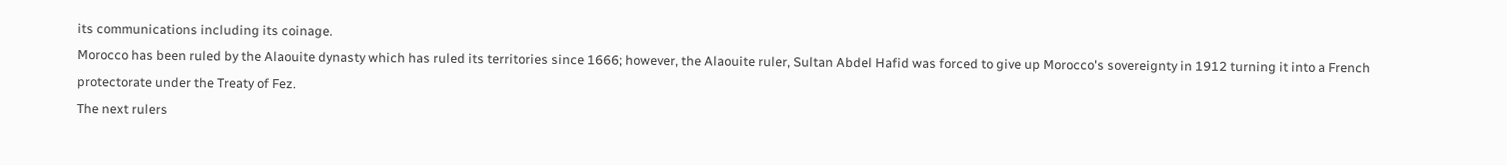its communications including its coinage.
Morocco has been ruled by the Alaouite dynasty which has ruled its territories since 1666; however, the Alaouite ruler, Sultan Abdel Hafid was forced to give up Morocco's sovereignty in 1912 turning it into a French protectorate under the Treaty of Fez.
The next rulers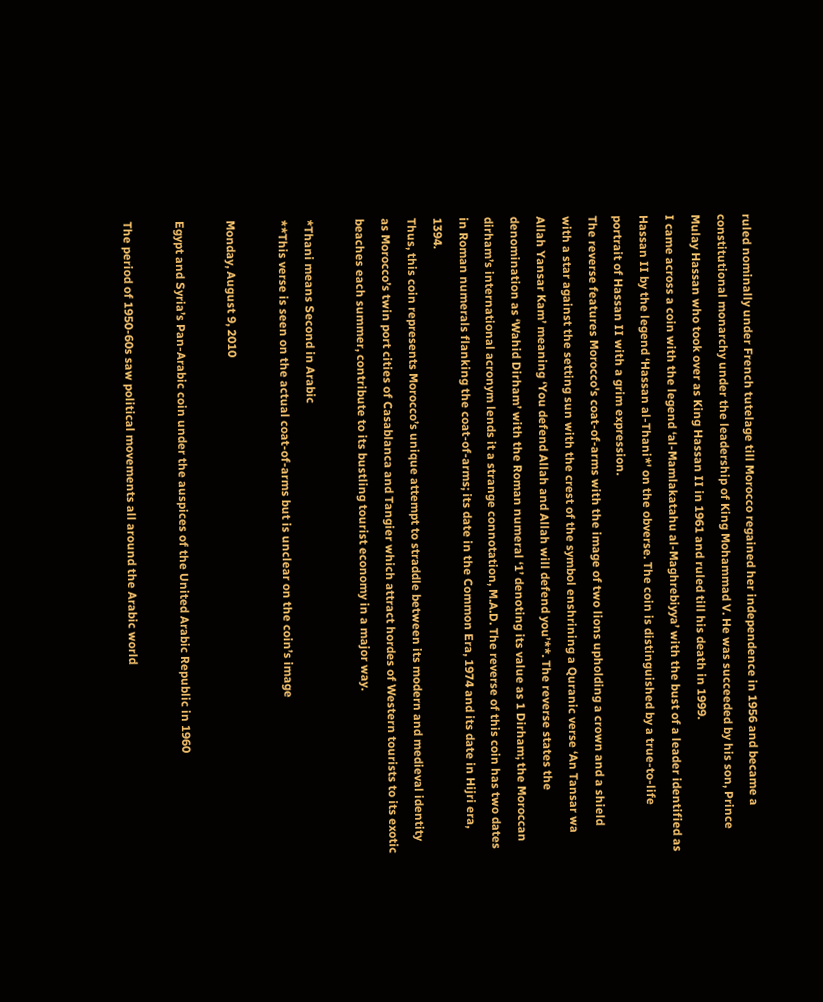ruled nominally under French tutelage till Morocco regained her independence in 1956 and became a constitutional monarchy under the leadership of King Mohammad V. He was succeeded by his son, Prince Mulay Hassan who took over as King Hassan II in 1961 and ruled till his death in 1999.
I came across a coin with the legend ‘al-Mamlakatahu al-Maghrebiyya’ with the bust of a leader identified as Hassan II by the legend ‘Hassan al-Thani*' on the obverse. The coin is distinguished by a true-to-life portrait of Hassan II with a grim expression.
The reverse features Morocco's coat-of-arms with the image of two lions upholding a crown and a shield with a star against the setting sun with the crest of the symbol enshrining a Quranic verse ‘An Tansar wa Allah Yansar Kam’ meaning ‘You defend Allah and Allah will defend you’**. The reverse states the denomination as ‘Wahid Dirham’ with the Roman numeral ‘1’ denoting its value as 1 Dirham; the Moroccan dirham’s international acronym lends it a strange connotation, M.A.D. The reverse of this coin has two dates in Roman numerals flanking the coat-of-arms; its date in the Common Era, 1974 and its date in Hijri era, 1394.
Thus, this coin represents Morocco’s unique attempt to straddle between its modern and medieval identity as Morocco’s twin port cities of Casablanca and Tangier which attract hordes of Western tourists to its exotic beaches each summer, contribute to its bustling tourist economy in a major way.

*Thani means Second in Arabic
**This verse is seen on the actual coat-of-arms but is unclear on the coin’s image

Monday, August 9, 2010

Egypt and Syria’s Pan-Arabic coin under the auspices of the United Arabic Republic in 1960

The period of 1950-60s saw political movements all around the Arabic world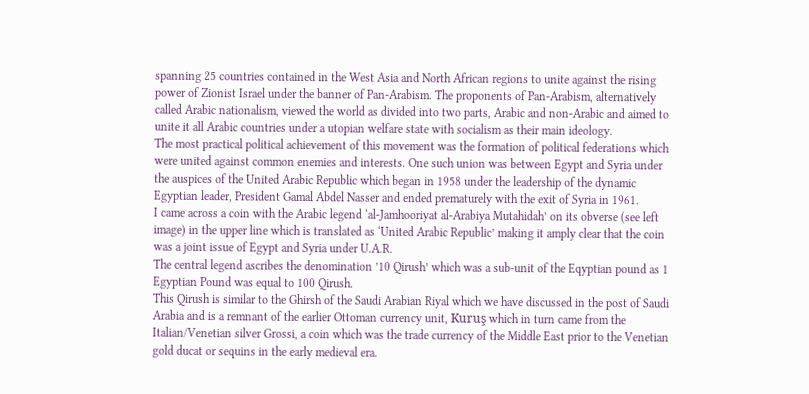spanning 25 countries contained in the West Asia and North African regions to unite against the rising power of Zionist Israel under the banner of Pan-Arabism. The proponents of Pan-Arabism, alternatively called Arabic nationalism, viewed the world as divided into two parts, Arabic and non-Arabic and aimed to unite it all Arabic countries under a utopian welfare state with socialism as their main ideology.
The most practical political achievement of this movement was the formation of political federations which were united against common enemies and interests. One such union was between Egypt and Syria under the auspices of the United Arabic Republic which began in 1958 under the leadership of the dynamic Egyptian leader, President Gamal Abdel Nasser and ended prematurely with the exit of Syria in 1961.
I came across a coin with the Arabic legend ‘al-Jamhooriyat al-Arabiya Mutahidah’ on its obverse (see left image) in the upper line which is translated as ‘United Arabic Republic’ making it amply clear that the coin was a joint issue of Egypt and Syria under U.A.R.
The central legend ascribes the denomination ’10 Qirush’ which was a sub-unit of the Eqyptian pound as 1 Egyptian Pound was equal to 100 Qirush.
This Qirush is similar to the Ghirsh of the Saudi Arabian Riyal which we have discussed in the post of Saudi Arabia and is a remnant of the earlier Ottoman currency unit, Kuruş which in turn came from the Italian/Venetian silver Grossi, a coin which was the trade currency of the Middle East prior to the Venetian gold ducat or sequins in the early medieval era.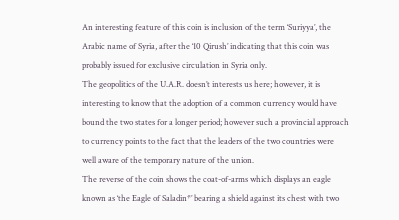An interesting feature of this coin is inclusion of the term ‘Suriyya’, the Arabic name of Syria, after the ‘10 Qirush’ indicating that this coin was probably issued for exclusive circulation in Syria only.
The geopolitics of the U.A.R. doesn’t interests us here; however, it is interesting to know that the adoption of a common currency would have bound the two states for a longer period; however such a provincial approach to currency points to the fact that the leaders of the two countries were well aware of the temporary nature of the union.
The reverse of the coin shows the coat-of-arms which displays an eagle known as ‘the Eagle of Saladin*’ bearing a shield against its chest with two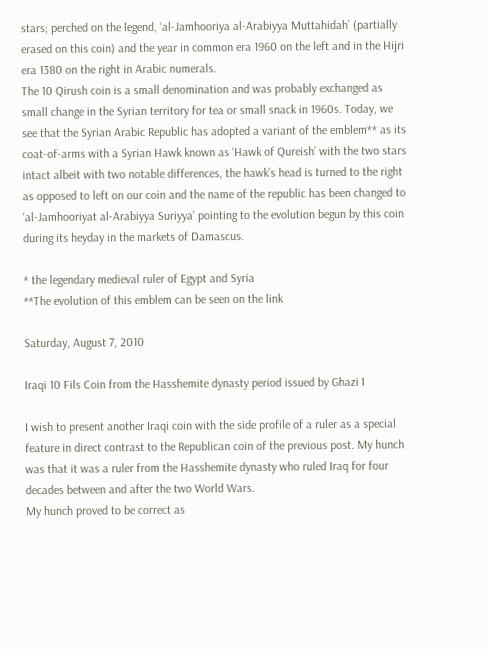stars; perched on the legend, ‘al-Jamhooriya al-Arabiyya Muttahidah’ (partially erased on this coin) and the year in common era 1960 on the left and in the Hijri era 1380 on the right in Arabic numerals.
The 10 Qirush coin is a small denomination and was probably exchanged as small change in the Syrian territory for tea or small snack in 1960s. Today, we see that the Syrian Arabic Republic has adopted a variant of the emblem** as its coat-of-arms with a Syrian Hawk known as ‘Hawk of Qureish’ with the two stars intact albeit with two notable differences, the hawk’s head is turned to the right as opposed to left on our coin and the name of the republic has been changed to ‘al-Jamhooriyat al-Arabiyya Suriyya’ pointing to the evolution begun by this coin during its heyday in the markets of Damascus.

* the legendary medieval ruler of Egypt and Syria
**The evolution of this emblem can be seen on the link

Saturday, August 7, 2010

Iraqi 10 Fils Coin from the Hasshemite dynasty period issued by Ghazi I

I wish to present another Iraqi coin with the side profile of a ruler as a special feature in direct contrast to the Republican coin of the previous post. My hunch was that it was a ruler from the Hasshemite dynasty who ruled Iraq for four decades between and after the two World Wars.
My hunch proved to be correct as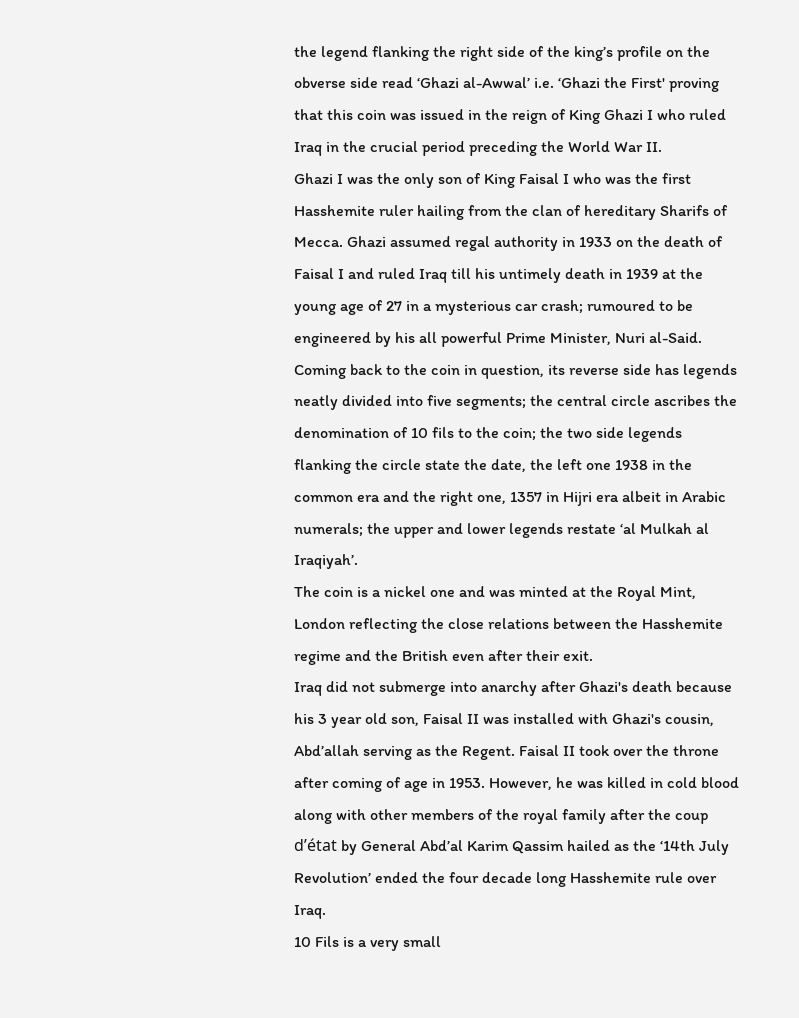the legend flanking the right side of the king’s profile on the obverse side read ‘Ghazi al-Awwal’ i.e. ‘Ghazi the First' proving that this coin was issued in the reign of King Ghazi I who ruled Iraq in the crucial period preceding the World War II.
Ghazi I was the only son of King Faisal I who was the first Hasshemite ruler hailing from the clan of hereditary Sharifs of Mecca. Ghazi assumed regal authority in 1933 on the death of Faisal I and ruled Iraq till his untimely death in 1939 at the young age of 27 in a mysterious car crash; rumoured to be engineered by his all powerful Prime Minister, Nuri al-Said.
Coming back to the coin in question, its reverse side has legends neatly divided into five segments; the central circle ascribes the denomination of 10 fils to the coin; the two side legends flanking the circle state the date, the left one 1938 in the common era and the right one, 1357 in Hijri era albeit in Arabic numerals; the upper and lower legends restate ‘al Mulkah al Iraqiyah’.
The coin is a nickel one and was minted at the Royal Mint, London reflecting the close relations between the Hasshemite regime and the British even after their exit.
Iraq did not submerge into anarchy after Ghazi's death because his 3 year old son, Faisal II was installed with Ghazi's cousin, Abd’allah serving as the Regent. Faisal II took over the throne after coming of age in 1953. However, he was killed in cold blood along with other members of the royal family after the coup d’état by General Abd’al Karim Qassim hailed as the ‘14th July Revolution’ ended the four decade long Hasshemite rule over Iraq.
10 Fils is a very small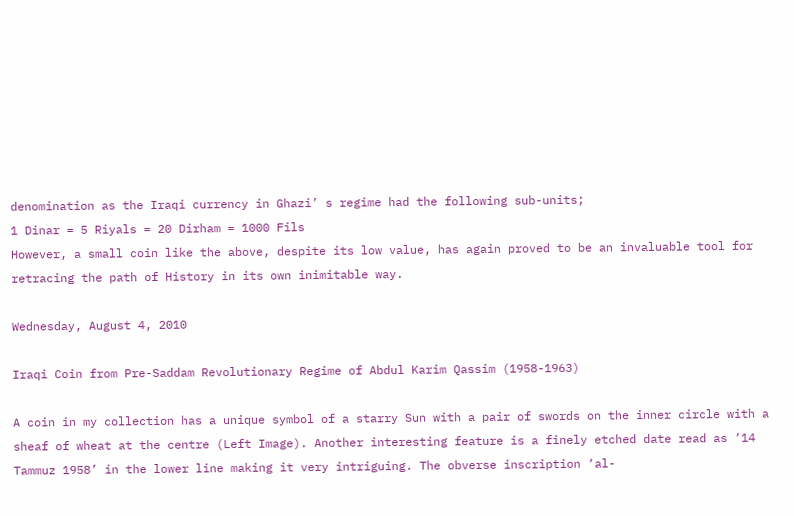denomination as the Iraqi currency in Ghazi’ s regime had the following sub-units;
1 Dinar = 5 Riyals = 20 Dirham = 1000 Fils
However, a small coin like the above, despite its low value, has again proved to be an invaluable tool for retracing the path of History in its own inimitable way.

Wednesday, August 4, 2010

Iraqi Coin from Pre-Saddam Revolutionary Regime of Abdul Karim Qassim (1958-1963)

A coin in my collection has a unique symbol of a starry Sun with a pair of swords on the inner circle with a sheaf of wheat at the centre (Left Image). Another interesting feature is a finely etched date read as ‘14 Tammuz 1958’ in the lower line making it very intriguing. The obverse inscription ‘al-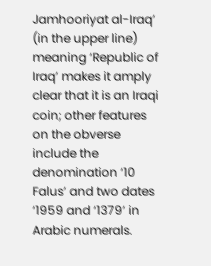Jamhooriyat al-Iraq’ (in the upper line) meaning ‘Republic of Iraq’ makes it amply clear that it is an Iraqi coin; other features on the obverse include the denomination ‘10 Falus’ and two dates ‘1959 and ‘1379’ in Arabic numerals.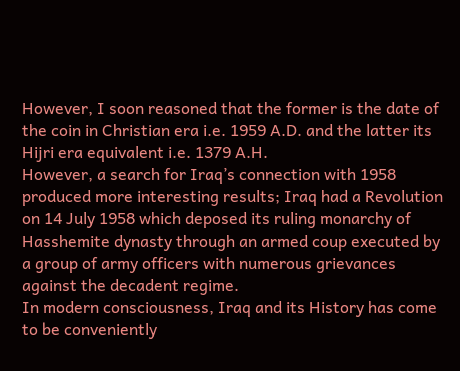However, I soon reasoned that the former is the date of the coin in Christian era i.e. 1959 A.D. and the latter its Hijri era equivalent i.e. 1379 A.H.
However, a search for Iraq’s connection with 1958 produced more interesting results; Iraq had a Revolution on 14 July 1958 which deposed its ruling monarchy of Hasshemite dynasty through an armed coup executed by a group of army officers with numerous grievances against the decadent regime.
In modern consciousness, Iraq and its History has come to be conveniently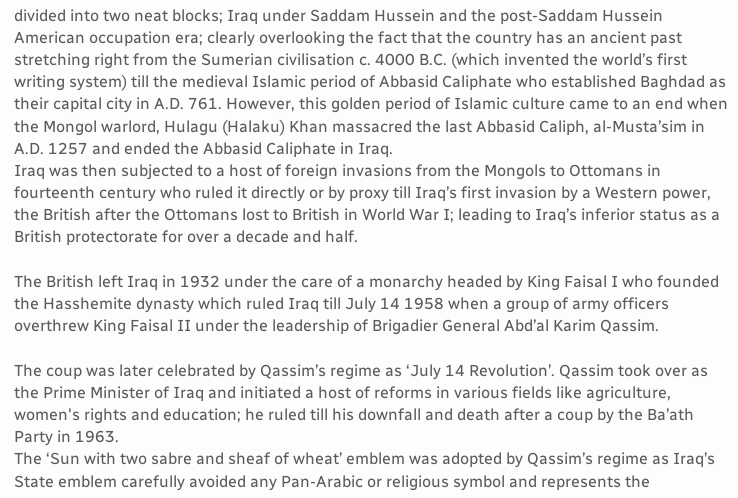divided into two neat blocks; Iraq under Saddam Hussein and the post-Saddam Hussein American occupation era; clearly overlooking the fact that the country has an ancient past stretching right from the Sumerian civilisation c. 4000 B.C. (which invented the world’s first writing system) till the medieval Islamic period of Abbasid Caliphate who established Baghdad as their capital city in A.D. 761. However, this golden period of Islamic culture came to an end when the Mongol warlord, Hulagu (Halaku) Khan massacred the last Abbasid Caliph, al-Musta’sim in A.D. 1257 and ended the Abbasid Caliphate in Iraq.
Iraq was then subjected to a host of foreign invasions from the Mongols to Ottomans in fourteenth century who ruled it directly or by proxy till Iraq’s first invasion by a Western power, the British after the Ottomans lost to British in World War I; leading to Iraq’s inferior status as a British protectorate for over a decade and half.

The British left Iraq in 1932 under the care of a monarchy headed by King Faisal I who founded the Hasshemite dynasty which ruled Iraq till July 14 1958 when a group of army officers overthrew King Faisal II under the leadership of Brigadier General Abd’al Karim Qassim.

The coup was later celebrated by Qassim’s regime as ‘July 14 Revolution’. Qassim took over as the Prime Minister of Iraq and initiated a host of reforms in various fields like agriculture, women's rights and education; he ruled till his downfall and death after a coup by the Ba’ath Party in 1963.
The ‘Sun with two sabre and sheaf of wheat’ emblem was adopted by Qassim’s regime as Iraq’s State emblem carefully avoided any Pan-Arabic or religious symbol and represents the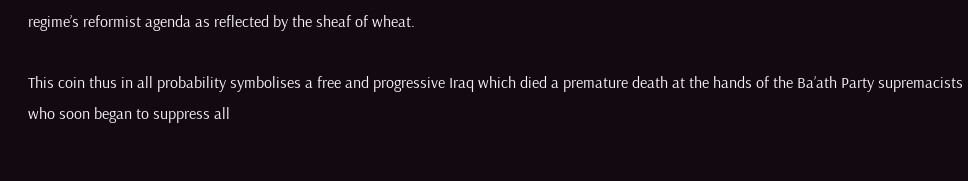regime’s reformist agenda as reflected by the sheaf of wheat.

This coin thus in all probability symbolises a free and progressive Iraq which died a premature death at the hands of the Ba’ath Party supremacists who soon began to suppress all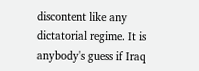discontent like any dictatorial regime. It is anybody's guess if Iraq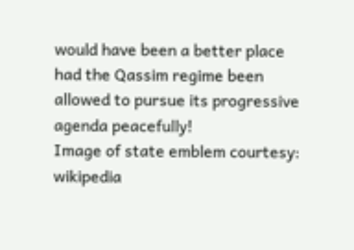would have been a better place had the Qassim regime been allowed to pursue its progressive agenda peacefully!
Image of state emblem courtesy: wikipedia